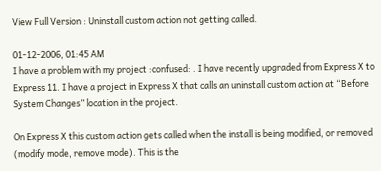View Full Version : Uninstall custom action not getting called.

01-12-2006, 01:45 AM
I have a problem with my project :confused: . I have recently upgraded from Express X to Express 11. I have a project in Express X that calls an uninstall custom action at “Before System Changes” location in the project.

On Express X this custom action gets called when the install is being modified, or removed (modify mode, remove mode). This is the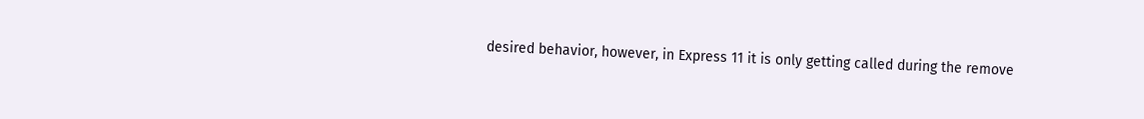desired behavior, however, in Express 11 it is only getting called during the remove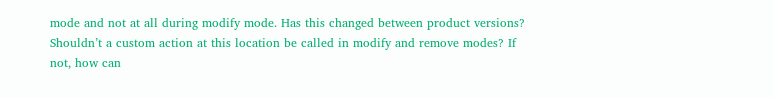mode and not at all during modify mode. Has this changed between product versions? Shouldn’t a custom action at this location be called in modify and remove modes? If not, how can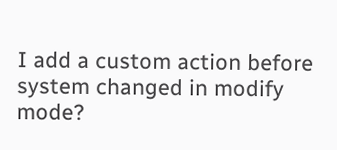I add a custom action before system changed in modify mode?